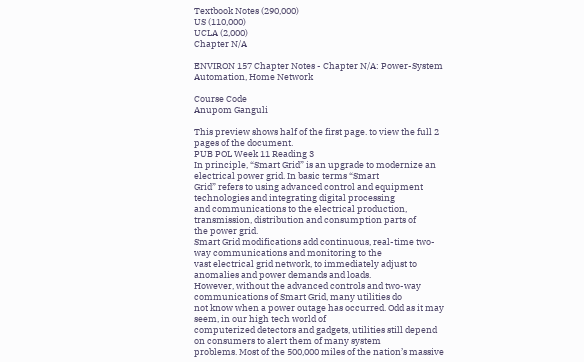Textbook Notes (290,000)
US (110,000)
UCLA (2,000)
Chapter N/A

ENVIRON 157 Chapter Notes - Chapter N/A: Power-System Automation, Home Network

Course Code
Anupom Ganguli

This preview shows half of the first page. to view the full 2 pages of the document.
PUB POL Week 11 Reading 3
In principle, “Smart Grid” is an upgrade to modernize an electrical power grid. In basic terms “Smart
Grid” refers to using advanced control and equipment technologies and integrating digital processing
and communications to the electrical production, transmission, distribution and consumption parts of
the power grid.
Smart Grid modifications add continuous, real-time two-way communications and monitoring to the
vast electrical grid network, to immediately adjust to anomalies and power demands and loads.
However, without the advanced controls and two-way communications of Smart Grid, many utilities do
not know when a power outage has occurred. Odd as it may seem, in our high tech world of
computerized detectors and gadgets, utilities still depend on consumers to alert them of many system
problems. Most of the 500,000 miles of the nation’s massive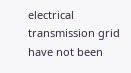electrical transmission grid have not been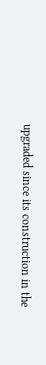upgraded since its construction in the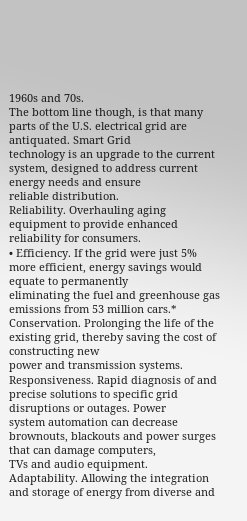1960s and 70s.
The bottom line though, is that many parts of the U.S. electrical grid are antiquated. Smart Grid
technology is an upgrade to the current system, designed to address current energy needs and ensure
reliable distribution.
Reliability. Overhauling aging equipment to provide enhanced reliability for consumers.
• Efficiency. If the grid were just 5% more efficient, energy savings would equate to permanently
eliminating the fuel and greenhouse gas emissions from 53 million cars.*
Conservation. Prolonging the life of the existing grid, thereby saving the cost of constructing new
power and transmission systems.
Responsiveness. Rapid diagnosis of and precise solutions to specific grid disruptions or outages. Power
system automation can decrease brownouts, blackouts and power surges that can damage computers,
TVs and audio equipment.
Adaptability. Allowing the integration and storage of energy from diverse and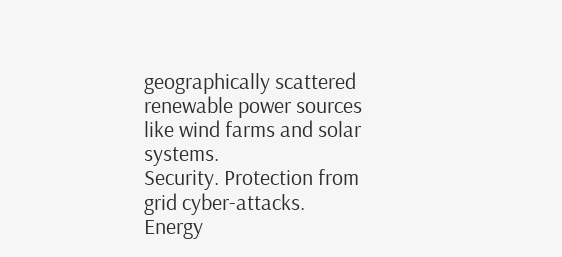geographically scattered
renewable power sources like wind farms and solar systems.
Security. Protection from grid cyber-attacks.
Energy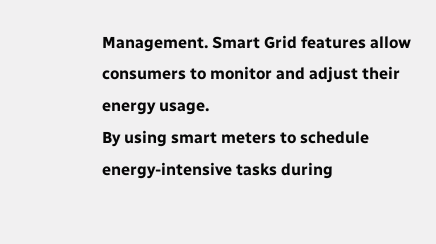Management. Smart Grid features allow consumers to monitor and adjust their energy usage.
By using smart meters to schedule energy-intensive tasks during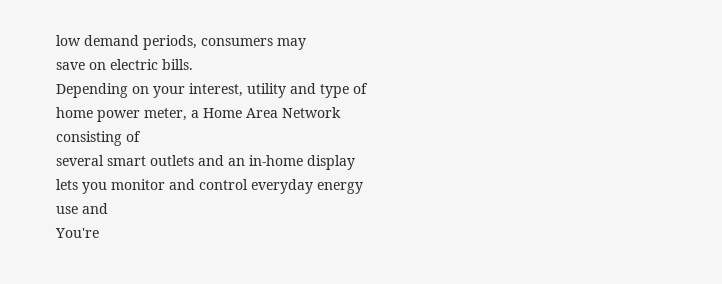low demand periods, consumers may
save on electric bills.
Depending on your interest, utility and type of home power meter, a Home Area Network consisting of
several smart outlets and an in-home display lets you monitor and control everyday energy use and
You're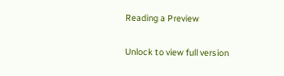Reading a Preview

Unlock to view full version